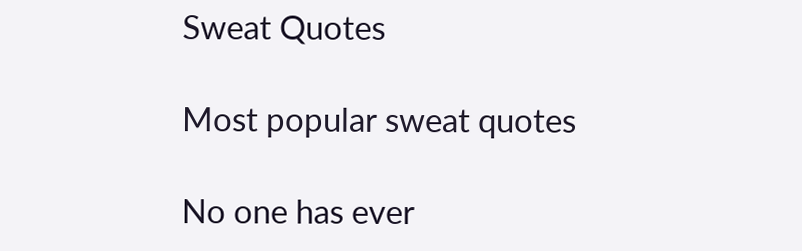Sweat Quotes

Most popular sweat quotes

No one has ever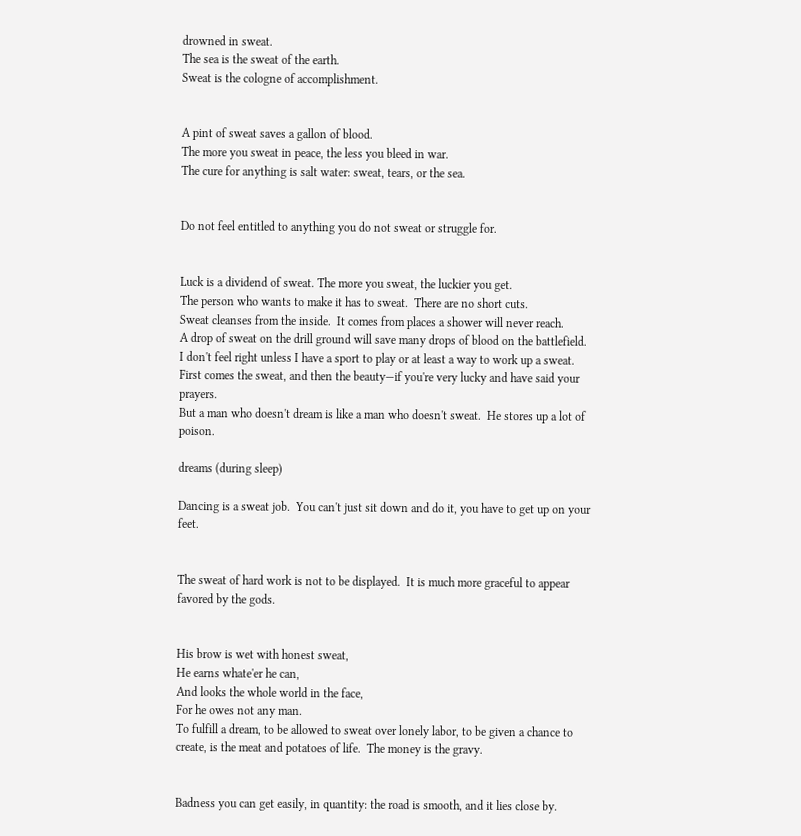drowned in sweat.
The sea is the sweat of the earth.
Sweat is the cologne of accomplishment.


A pint of sweat saves a gallon of blood.
The more you sweat in peace, the less you bleed in war.
The cure for anything is salt water: sweat, tears, or the sea.


Do not feel entitled to anything you do not sweat or struggle for.


Luck is a dividend of sweat. The more you sweat, the luckier you get.
The person who wants to make it has to sweat.  There are no short cuts.
Sweat cleanses from the inside.  It comes from places a shower will never reach.
A drop of sweat on the drill ground will save many drops of blood on the battlefield.
I don't feel right unless I have a sport to play or at least a way to work up a sweat.
First comes the sweat, and then the beauty—if you're very lucky and have said your prayers.
But a man who doesn't dream is like a man who doesn't sweat.  He stores up a lot of poison.

dreams (during sleep)

Dancing is a sweat job.  You can't just sit down and do it, you have to get up on your feet.


The sweat of hard work is not to be displayed.  It is much more graceful to appear favored by the gods.


His brow is wet with honest sweat,
He earns whate'er he can,
And looks the whole world in the face,
For he owes not any man.
To fulfill a dream, to be allowed to sweat over lonely labor, to be given a chance to create, is the meat and potatoes of life.  The money is the gravy.


Badness you can get easily, in quantity: the road is smooth, and it lies close by.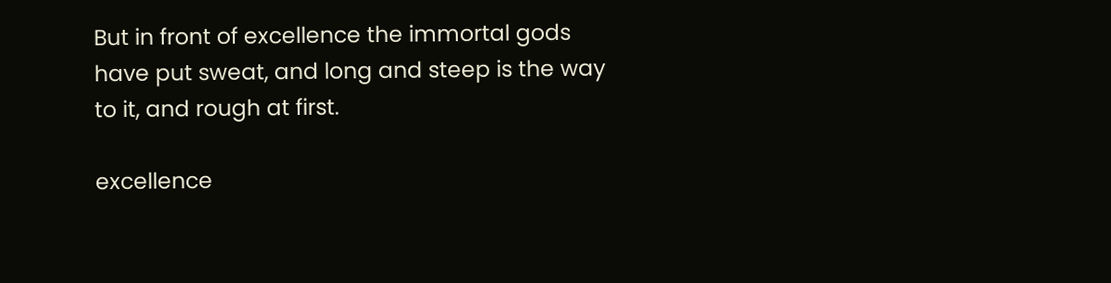But in front of excellence the immortal gods have put sweat, and long and steep is the way to it, and rough at first.

excellence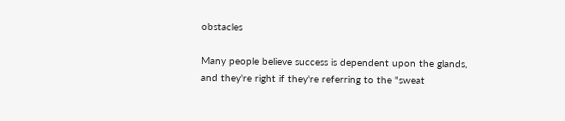obstacles

Many people believe success is dependent upon the glands, and they're right if they're referring to the "sweat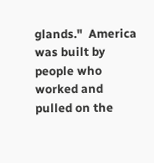glands."  America was built by people who worked and pulled on the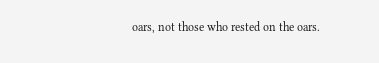oars, not those who rested on the oars.